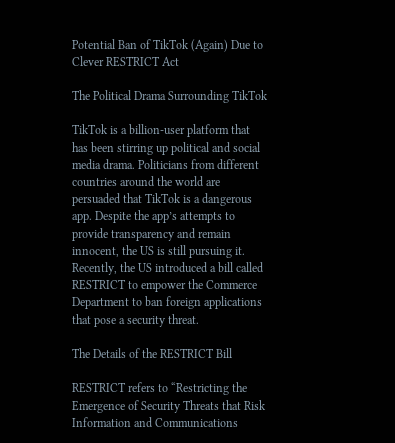Potential Ban of TikTok (Again) Due to Clever RESTRICT Act

The Political Drama Surrounding TikTok

TikTok is a billion-user platform that has been stirring up political and social media drama. Politicians from different countries around the world are persuaded that TikTok is a dangerous app. Despite the app’s attempts to provide transparency and remain innocent, the US is still pursuing it. Recently, the US introduced a bill called RESTRICT to empower the Commerce Department to ban foreign applications that pose a security threat.

The Details of the RESTRICT Bill

RESTRICT refers to “Restricting the Emergence of Security Threats that Risk Information and Communications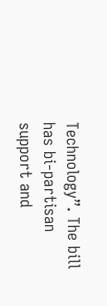Technology”. The bill has bi-partisan support and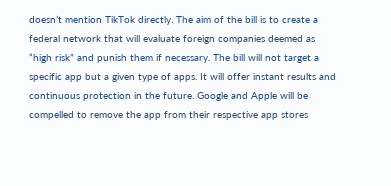doesn’t mention TikTok directly. The aim of the bill is to create a federal network that will evaluate foreign companies deemed as “high risk” and punish them if necessary. The bill will not target a specific app but a given type of apps. It will offer instant results and continuous protection in the future. Google and Apple will be compelled to remove the app from their respective app stores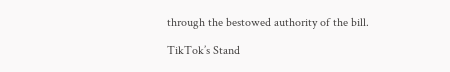through the bestowed authority of the bill.

TikTok’s Stand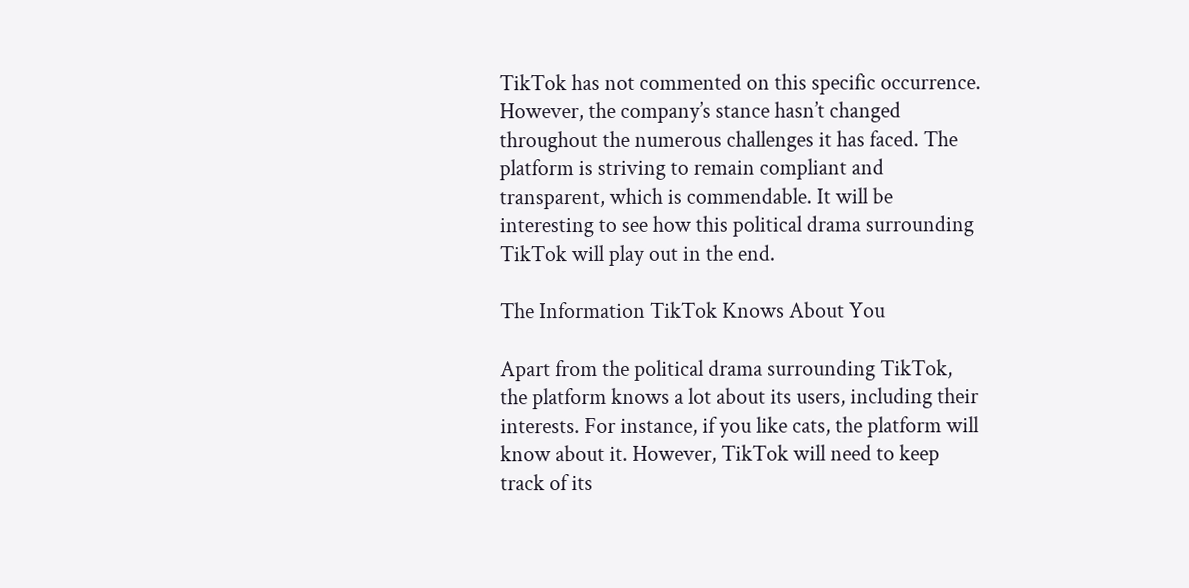TikTok has not commented on this specific occurrence. However, the company’s stance hasn’t changed throughout the numerous challenges it has faced. The platform is striving to remain compliant and transparent, which is commendable. It will be interesting to see how this political drama surrounding TikTok will play out in the end.

The Information TikTok Knows About You

Apart from the political drama surrounding TikTok, the platform knows a lot about its users, including their interests. For instance, if you like cats, the platform will know about it. However, TikTok will need to keep track of its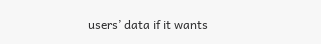users’ data if it wants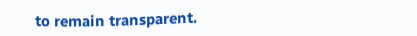to remain transparent.